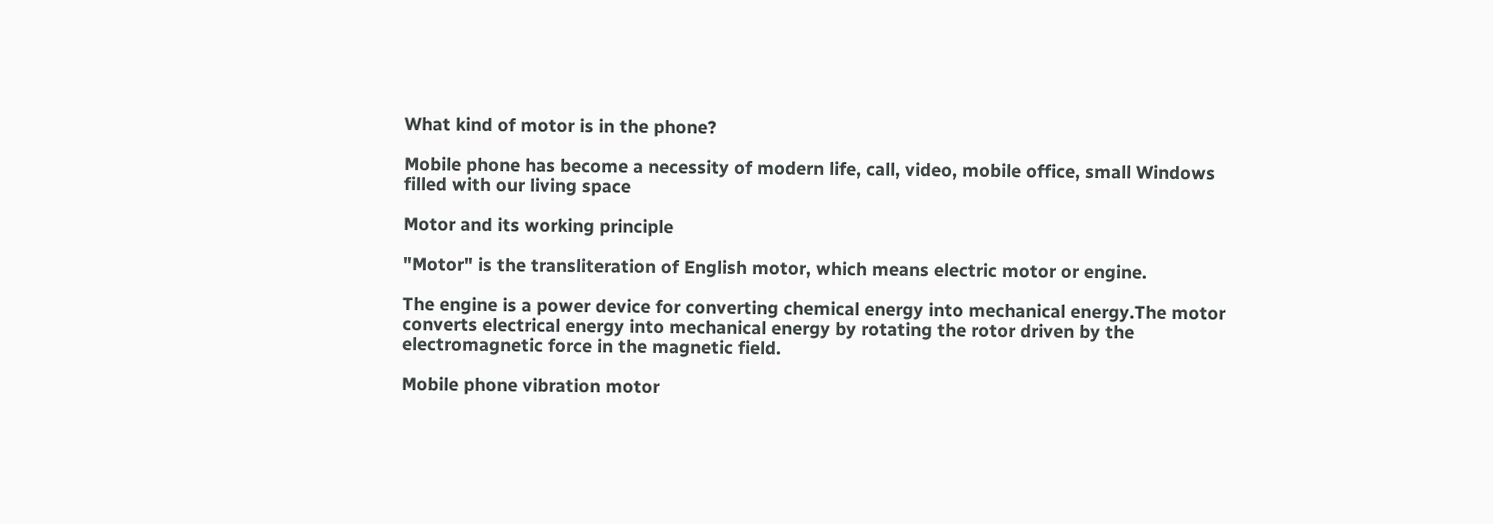What kind of motor is in the phone?

Mobile phone has become a necessity of modern life, call, video, mobile office, small Windows filled with our living space

Motor and its working principle

"Motor" is the transliteration of English motor, which means electric motor or engine.

The engine is a power device for converting chemical energy into mechanical energy.The motor converts electrical energy into mechanical energy by rotating the rotor driven by the electromagnetic force in the magnetic field.

Mobile phone vibration motor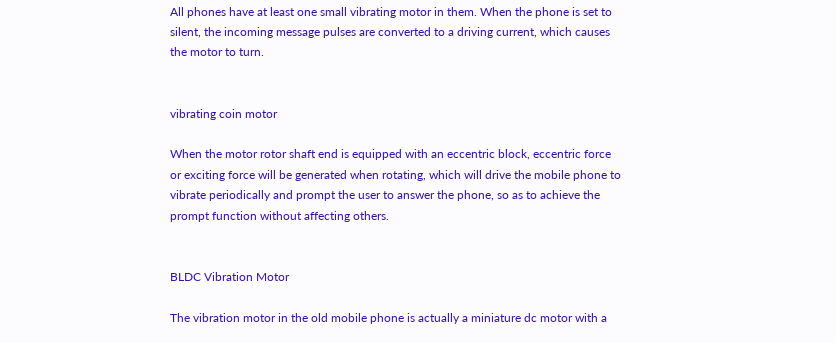All phones have at least one small vibrating motor in them. When the phone is set to silent, the incoming message pulses are converted to a driving current, which causes the motor to turn.


vibrating coin motor

When the motor rotor shaft end is equipped with an eccentric block, eccentric force or exciting force will be generated when rotating, which will drive the mobile phone to vibrate periodically and prompt the user to answer the phone, so as to achieve the prompt function without affecting others.


BLDC Vibration Motor

The vibration motor in the old mobile phone is actually a miniature dc motor with a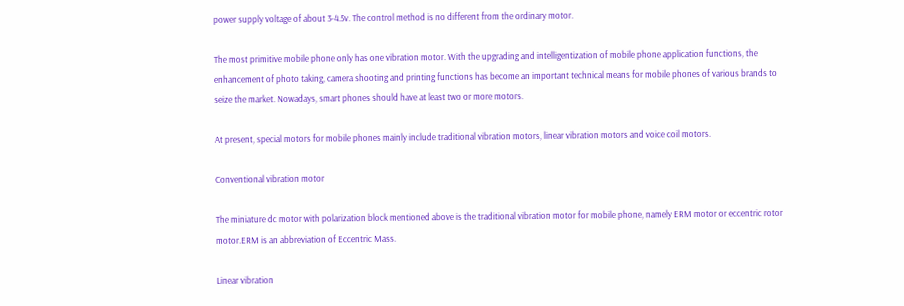power supply voltage of about 3-4.5v. The control method is no different from the ordinary motor.

The most primitive mobile phone only has one vibration motor. With the upgrading and intelligentization of mobile phone application functions, the enhancement of photo taking, camera shooting and printing functions has become an important technical means for mobile phones of various brands to seize the market. Nowadays, smart phones should have at least two or more motors.

At present, special motors for mobile phones mainly include traditional vibration motors, linear vibration motors and voice coil motors.

Conventional vibration motor

The miniature dc motor with polarization block mentioned above is the traditional vibration motor for mobile phone, namely ERM motor or eccentric rotor motor.ERM is an abbreviation of Eccentric Mass.

Linear vibration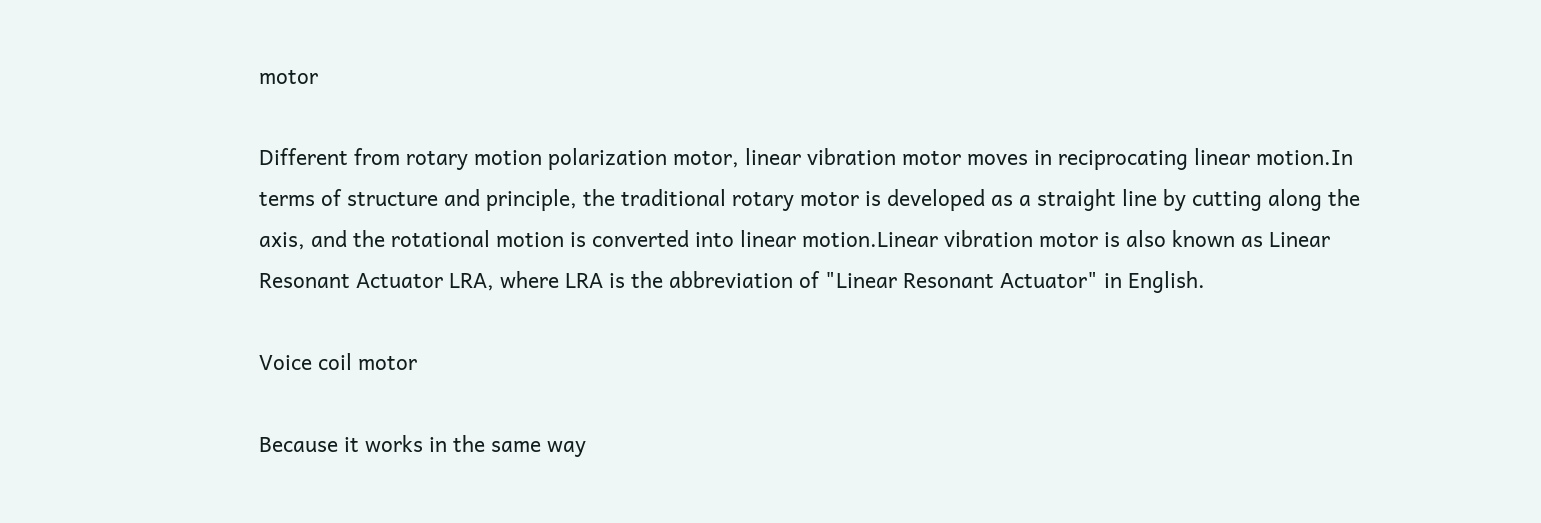motor

Different from rotary motion polarization motor, linear vibration motor moves in reciprocating linear motion.In terms of structure and principle, the traditional rotary motor is developed as a straight line by cutting along the axis, and the rotational motion is converted into linear motion.Linear vibration motor is also known as Linear Resonant Actuator LRA, where LRA is the abbreviation of "Linear Resonant Actuator" in English.

Voice coil motor

Because it works in the same way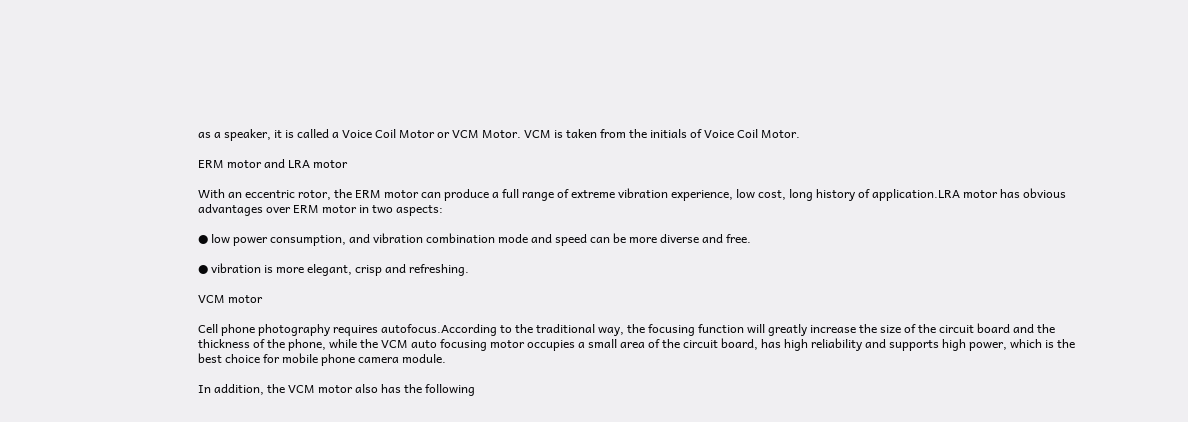as a speaker, it is called a Voice Coil Motor or VCM Motor. VCM is taken from the initials of Voice Coil Motor.

ERM motor and LRA motor

With an eccentric rotor, the ERM motor can produce a full range of extreme vibration experience, low cost, long history of application.LRA motor has obvious advantages over ERM motor in two aspects:

● low power consumption, and vibration combination mode and speed can be more diverse and free.

● vibration is more elegant, crisp and refreshing.

VCM motor

Cell phone photography requires autofocus.According to the traditional way, the focusing function will greatly increase the size of the circuit board and the thickness of the phone, while the VCM auto focusing motor occupies a small area of the circuit board, has high reliability and supports high power, which is the best choice for mobile phone camera module.

In addition, the VCM motor also has the following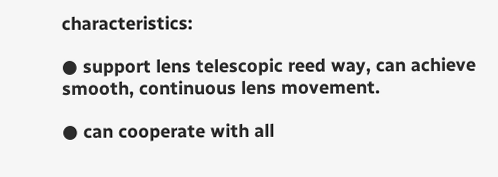characteristics:

● support lens telescopic reed way, can achieve smooth, continuous lens movement.

● can cooperate with all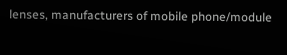lenses, manufacturers of mobile phone/module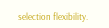selection flexibility.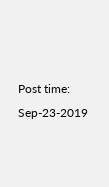Post time: Sep-23-2019